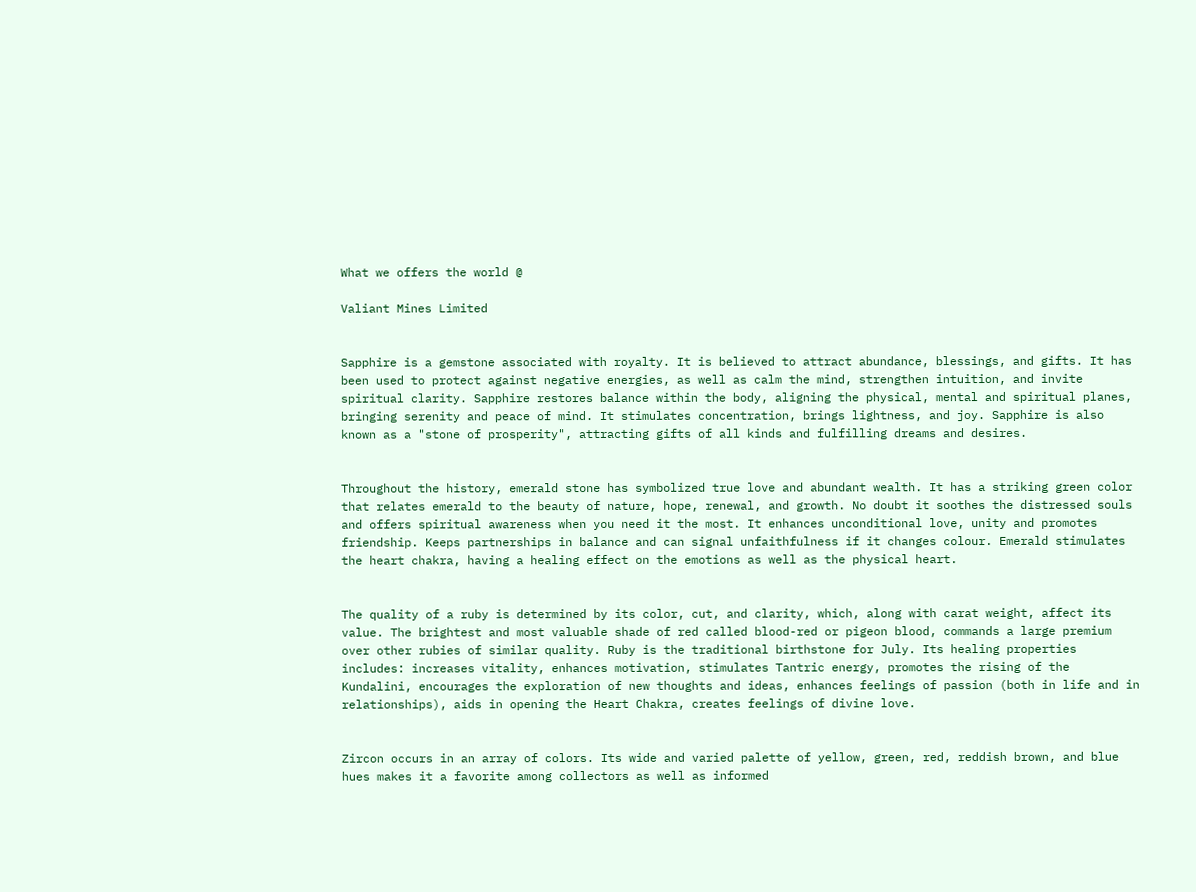What we offers the world @

Valiant Mines Limited


Sapphire is a gemstone associated with royalty. It is believed to attract abundance, blessings, and gifts. It has been used to protect against negative energies, as well as calm the mind, strengthen intuition, and invite spiritual clarity. Sapphire restores balance within the body, aligning the physical, mental and spiritual planes, bringing serenity and peace of mind. It stimulates concentration, brings lightness, and joy. Sapphire is also known as a "stone of prosperity", attracting gifts of all kinds and fulfilling dreams and desires.


Throughout the history, emerald stone has symbolized true love and abundant wealth. It has a striking green color that relates emerald to the beauty of nature, hope, renewal, and growth. No doubt it soothes the distressed souls and offers spiritual awareness when you need it the most. It enhances unconditional love, unity and promotes friendship. Keeps partnerships in balance and can signal unfaithfulness if it changes colour. Emerald stimulates the heart chakra, having a healing effect on the emotions as well as the physical heart.


The quality of a ruby is determined by its color, cut, and clarity, which, along with carat weight, affect its value. The brightest and most valuable shade of red called blood-red or pigeon blood, commands a large premium over other rubies of similar quality. Ruby is the traditional birthstone for July. Its healing properties includes: increases vitality, enhances motivation, stimulates Tantric energy, promotes the rising of the Kundalini, encourages the exploration of new thoughts and ideas, enhances feelings of passion (both in life and in relationships), aids in opening the Heart Chakra, creates feelings of divine love.


Zircon occurs in an array of colors. Its wide and varied palette of yellow, green, red, reddish brown, and blue hues makes it a favorite among collectors as well as informed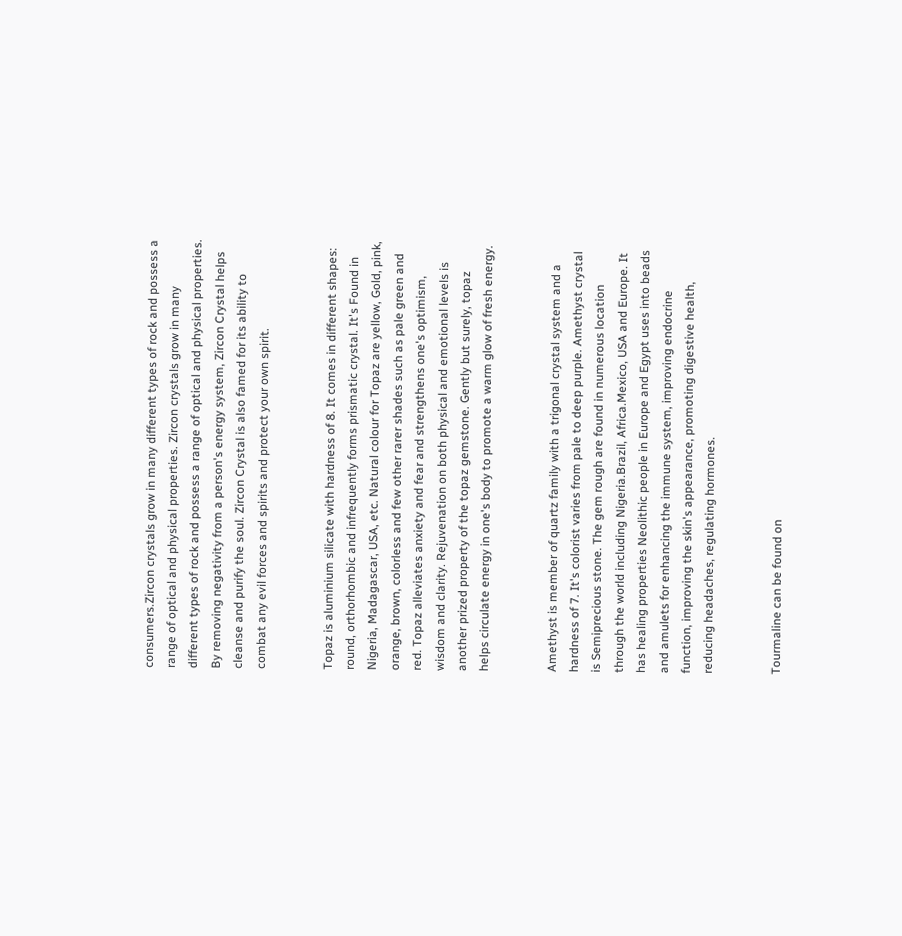consumers.Zircon crystals grow in many different types of rock and possess a range of optical and physical properties. Zircon crystals grow in many different types of rock and possess a range of optical and physical properties. By removing negativity from a person's energy system, Zircon Crystal helps cleanse and purify the soul. Zircon Crystal is also famed for its ability to combat any evil forces and spirits and protect your own spirit.


Topaz is aluminium silicate with hardness of 8. It comes in different shapes: round, orthorhombic and infrequently forms prismatic crystal. It's Found in Nigeria, Madagascar, USA, etc. Natural colour for Topaz are yellow, Gold, pink, orange, brown, colorless and few other rarer shades such as pale green and red. Topaz alleviates anxiety and fear and strengthens one's optimism, wisdom and clarity. Rejuvenation on both physical and emotional levels is another prized property of the topaz gemstone. Gently but surely, topaz helps circulate energy in one's body to promote a warm glow of fresh energy.


Amethyst is member of quartz family with a trigonal crystal system and a hardness of 7. It's colorist varies from pale to deep purple. Amethyst crystal is Semiprecious stone. The gem rough are found in numerous location through the world including Nigeria.Brazil, Africa.Mexico, USA and Europe. It has healing properties Neolithic people in Europe and Egypt uses into beads and amulets for enhancing the immune system, improving endocrine function, improving the skin's appearance, promoting digestive health, reducing headaches, regulating hormones.


Tourmaline can be found on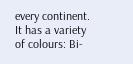every continent. It has a variety of colours: Bi-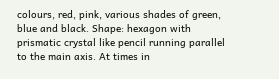colours, red, pink, various shades of green, blue and black. Shape: hexagon with prismatic crystal like pencil running parallel to the main axis. At times in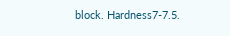block. Hardness7-7.5.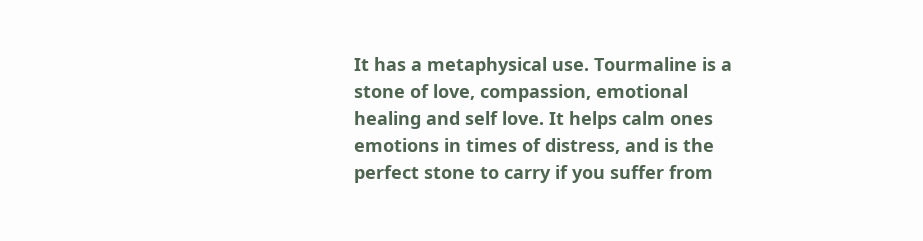It has a metaphysical use. Tourmaline is a stone of love, compassion, emotional healing and self love. It helps calm ones emotions in times of distress, and is the perfect stone to carry if you suffer from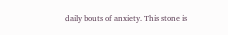daily bouts of anxiety. This stone is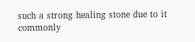such a strong healing stone due to it commonly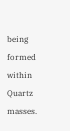being formed within Quartz masses.